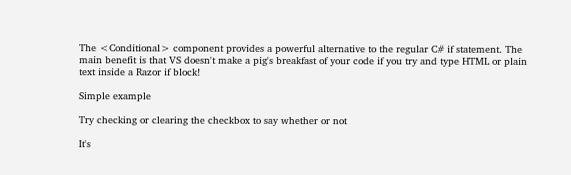The <Conditional> component provides a powerful alternative to the regular C# if statement. The main benefit is that VS doesn't make a pig's breakfast of your code if you try and type HTML or plain text inside a Razor if block!

Simple example

Try checking or clearing the checkbox to say whether or not

It's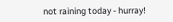not raining today - hurray!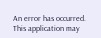An error has occurred. This application may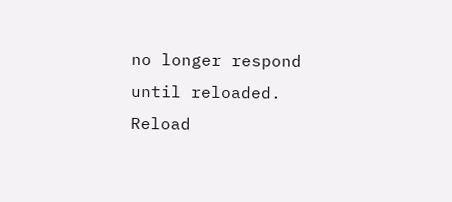no longer respond until reloaded. Reload